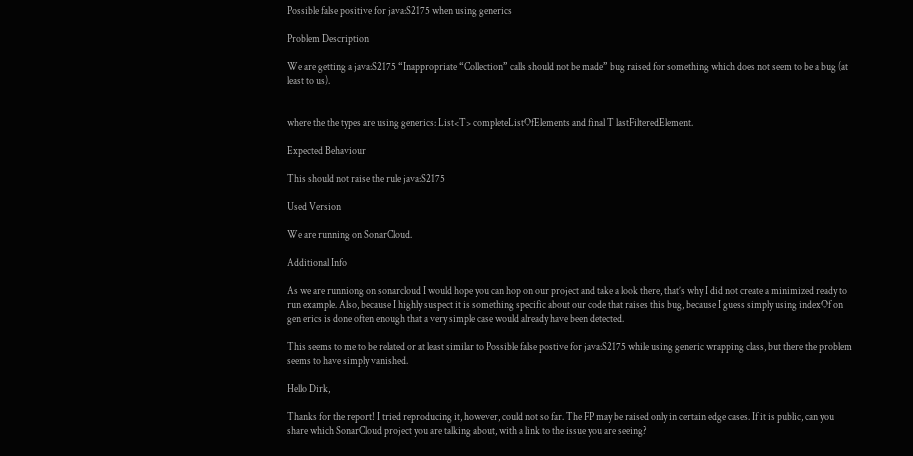Possible false positive for java:S2175 when using generics

Problem Description

We are getting a java:S2175 “Inappropriate “Collection” calls should not be made” bug raised for something which does not seem to be a bug (at least to us).


where the the types are using generics: List<T> completeListOfElements and final T lastFilteredElement.

Expected Behaviour

This should not raise the rule java:S2175

Used Version

We are running on SonarCloud.

Additional Info

As we are runniong on sonarcloud I would hope you can hop on our project and take a look there, that’s why I did not create a minimized ready to run example. Also, because I highly suspect it is something specific about our code that raises this bug, because I guess simply using indexOf on gen erics is done often enough that a very simple case would already have been detected.

This seems to me to be related or at least similar to Possible false postive for java:S2175 while using generic wrapping class, but there the problem seems to have simply vanished.

Hello Dirk,

Thanks for the report! I tried reproducing it, however, could not so far. The FP may be raised only in certain edge cases. If it is public, can you share which SonarCloud project you are talking about, with a link to the issue you are seeing?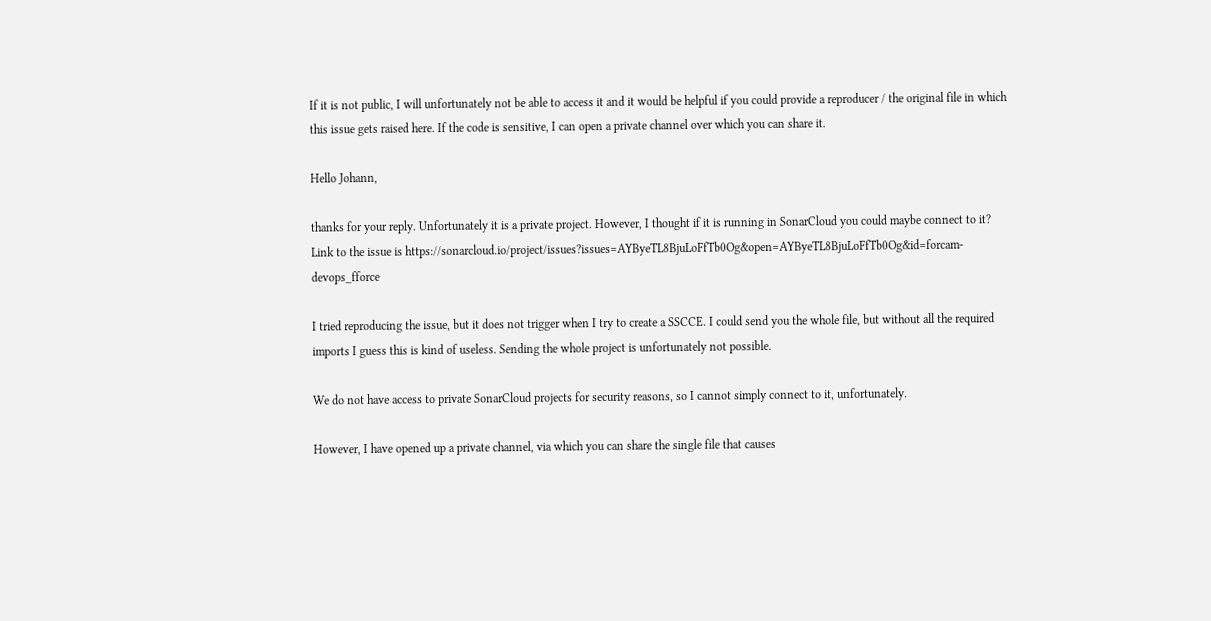If it is not public, I will unfortunately not be able to access it and it would be helpful if you could provide a reproducer / the original file in which this issue gets raised here. If the code is sensitive, I can open a private channel over which you can share it.

Hello Johann,

thanks for your reply. Unfortunately it is a private project. However, I thought if it is running in SonarCloud you could maybe connect to it? Link to the issue is https://sonarcloud.io/project/issues?issues=AYByeTL8BjuLoFfTb0Og&open=AYByeTL8BjuLoFfTb0Og&id=forcam-devops_fforce

I tried reproducing the issue, but it does not trigger when I try to create a SSCCE. I could send you the whole file, but without all the required imports I guess this is kind of useless. Sending the whole project is unfortunately not possible.

We do not have access to private SonarCloud projects for security reasons, so I cannot simply connect to it, unfortunately.

However, I have opened up a private channel, via which you can share the single file that causes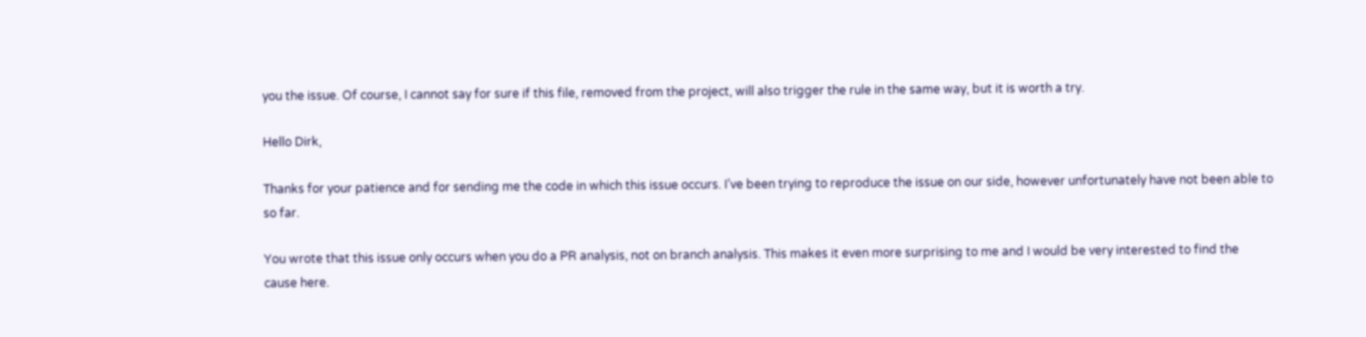you the issue. Of course, I cannot say for sure if this file, removed from the project, will also trigger the rule in the same way, but it is worth a try.

Hello Dirk,

Thanks for your patience and for sending me the code in which this issue occurs. I’ve been trying to reproduce the issue on our side, however unfortunately have not been able to so far.

You wrote that this issue only occurs when you do a PR analysis, not on branch analysis. This makes it even more surprising to me and I would be very interested to find the cause here.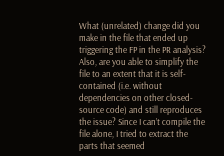What (unrelated) change did you make in the file that ended up triggering the FP in the PR analysis? Also, are you able to simplify the file to an extent that it is self-contained (i.e. without dependencies on other closed-source code) and still reproduces the issue? Since I can’t compile the file alone, I tried to extract the parts that seemed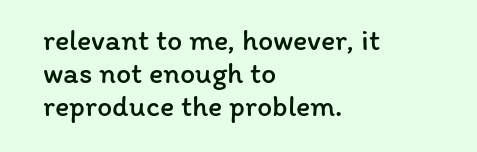relevant to me, however, it was not enough to reproduce the problem.